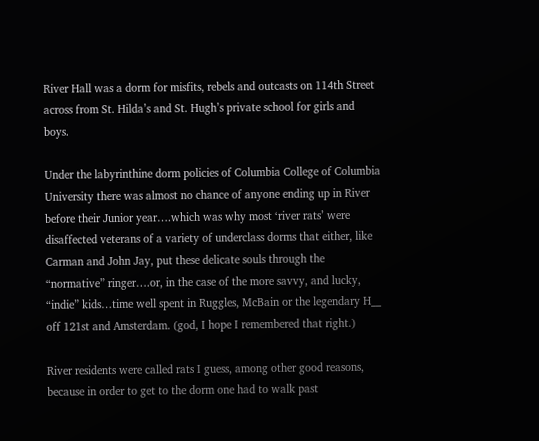River Hall was a dorm for misfits, rebels and outcasts on 114th Street across from St. Hilda’s and St. Hugh’s private school for girls and boys.

Under the labyrinthine dorm policies of Columbia College of Columbia University there was almost no chance of anyone ending up in River before their Junior year….which was why most ‘river rats’ were disaffected veterans of a variety of underclass dorms that either, like Carman and John Jay, put these delicate souls through the “normative” ringer….or, in the case of the more savvy, and lucky, “indie” kids…time well spent in Ruggles, McBain or the legendary H__ off 121st and Amsterdam. (god, I hope I remembered that right.)

River residents were called rats I guess, among other good reasons, because in order to get to the dorm one had to walk past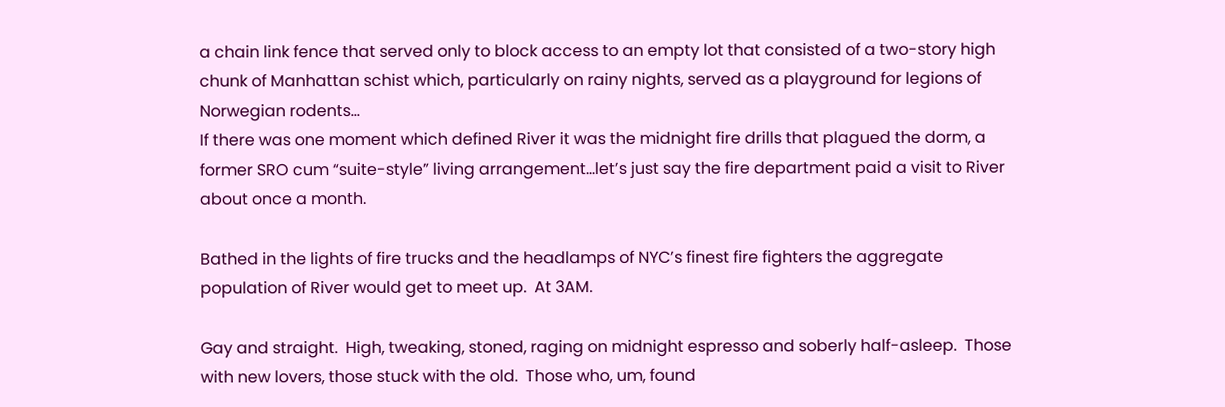a chain link fence that served only to block access to an empty lot that consisted of a two-story high chunk of Manhattan schist which, particularly on rainy nights, served as a playground for legions of Norwegian rodents…
If there was one moment which defined River it was the midnight fire drills that plagued the dorm, a former SRO cum “suite-style” living arrangement…let’s just say the fire department paid a visit to River about once a month.

Bathed in the lights of fire trucks and the headlamps of NYC’s finest fire fighters the aggregate population of River would get to meet up.  At 3AM.

Gay and straight.  High, tweaking, stoned, raging on midnight espresso and soberly half-asleep.  Those with new lovers, those stuck with the old.  Those who, um, found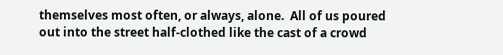themselves most often, or always, alone.  All of us poured out into the street half-clothed like the cast of a crowd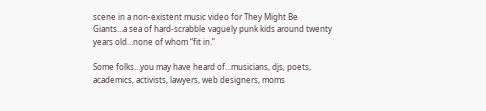scene in a non-existent music video for They Might Be Giants…a sea of hard-scrabble vaguely punk kids around twenty years old…none of whom “fit in.”

Some folks…you may have heard of…musicians, djs, poets, academics, activists, lawyers, web designers, moms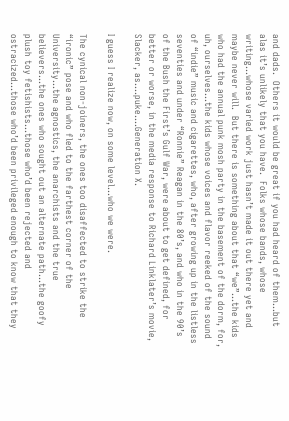and dads.  Others it would be great if you had heard of them…but alas it’s unlikely that you have.  Folks whose bands, whose writing…whose varied work just hasn’t made it out there yet and maybe never will.  But there is something about that “we”…the kids who had the annual punk mosh party in the basement of the dorm, for, uh, ourselves…the kids whose voices and flavor reeked of the sound of “indie” music and cigarettes, who, after growing up in the listless seventies and under “Ronnie” Reagan in the 80’s, and who in the 90’s of the Bush the First’s Gulf War, were about to get defined, for better or worse, in the media response to Richard Linklater’s movie, Slacker, as….puke….Generation X.

I guess I realize now, on some level…who we were.

The cynical non-joiners, the ones too disaffected to strike the “ironic” pose and who fled to the farthest corner of the University…the agnostics, the anarchists and the true believers…the ones who sought out an alternate path…the goofy plush toy fetishists…those who’d been rejected and ostracized…those who’d been privileged enough to know that they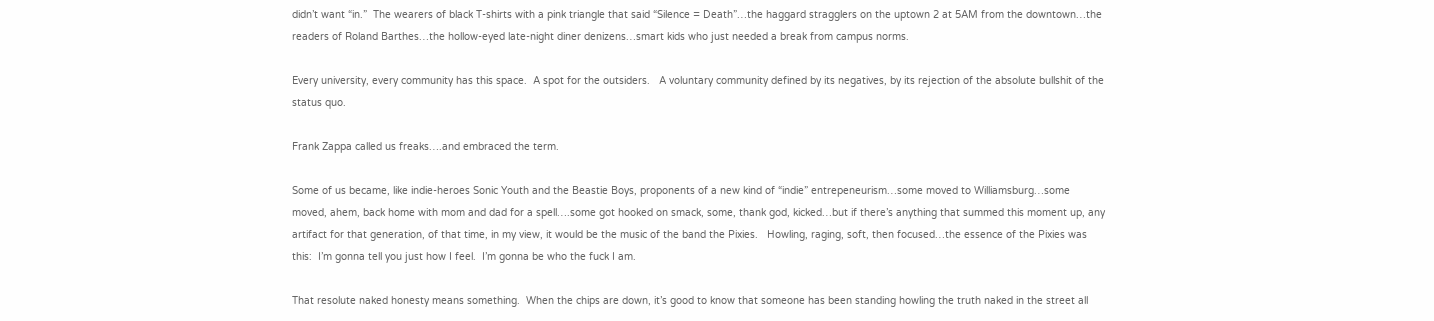didn’t want “in.”  The wearers of black T-shirts with a pink triangle that said “Silence = Death”…the haggard stragglers on the uptown 2 at 5AM from the downtown…the readers of Roland Barthes…the hollow-eyed late-night diner denizens…smart kids who just needed a break from campus norms.

Every university, every community has this space.  A spot for the outsiders.   A voluntary community defined by its negatives, by its rejection of the absolute bullshit of the status quo.

Frank Zappa called us freaks….and embraced the term.

Some of us became, like indie-heroes Sonic Youth and the Beastie Boys, proponents of a new kind of “indie” entrepeneurism…some moved to Williamsburg…some moved, ahem, back home with mom and dad for a spell….some got hooked on smack, some, thank god, kicked…but if there’s anything that summed this moment up, any artifact for that generation, of that time, in my view, it would be the music of the band the Pixies.   Howling, raging, soft, then focused…the essence of the Pixies was this:  I’m gonna tell you just how I feel.  I’m gonna be who the fuck I am.

That resolute naked honesty means something.  When the chips are down, it’s good to know that someone has been standing howling the truth naked in the street all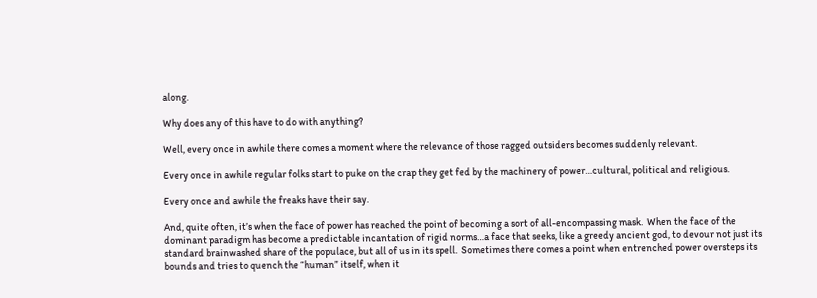along.

Why does any of this have to do with anything?

Well, every once in awhile there comes a moment where the relevance of those ragged outsiders becomes suddenly relevant.

Every once in awhile regular folks start to puke on the crap they get fed by the machinery of power…cultural, political and religious.

Every once and awhile the freaks have their say.

And, quite often, it’s when the face of power has reached the point of becoming a sort of all-encompassing mask.  When the face of the dominant paradigm has become a predictable incantation of rigid norms…a face that seeks, like a greedy ancient god, to devour not just its standard brainwashed share of the populace, but all of us in its spell.  Sometimes there comes a point when entrenched power oversteps its bounds and tries to quench the “human” itself, when it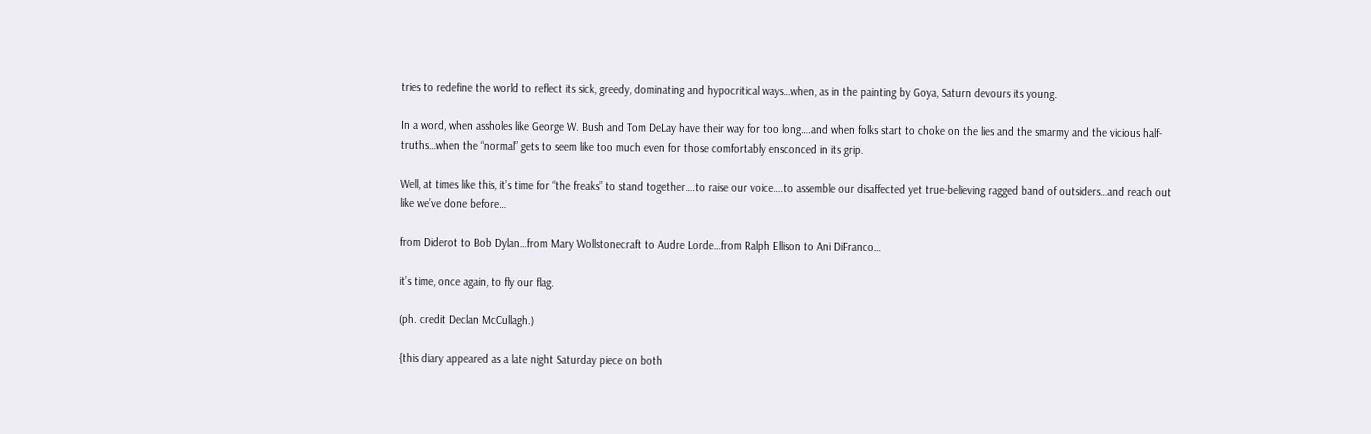tries to redefine the world to reflect its sick, greedy, dominating and hypocritical ways…when, as in the painting by Goya, Saturn devours its young.

In a word, when assholes like George W. Bush and Tom DeLay have their way for too long….and when folks start to choke on the lies and the smarmy and the vicious half-truths…when the “normal” gets to seem like too much even for those comfortably ensconced in its grip.

Well, at times like this, it’s time for “the freaks” to stand together….to raise our voice….to assemble our disaffected yet true-believing ragged band of outsiders…and reach out like we’ve done before…

from Diderot to Bob Dylan…from Mary Wollstonecraft to Audre Lorde…from Ralph Ellison to Ani DiFranco…

it’s time, once again, to fly our flag.

(ph. credit Declan McCullagh.)

{this diary appeared as a late night Saturday piece on both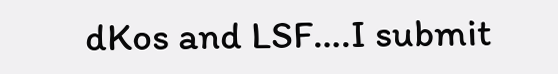dKos and LSF….I submit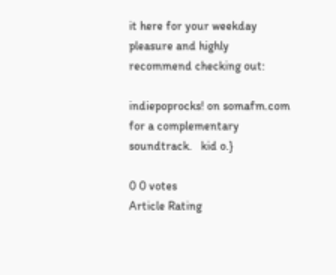it here for your weekday pleasure and highly recommend checking out:

indiepoprocks! on somafm.com for a complementary soundtrack.   kid o.}

0 0 votes
Article Rating